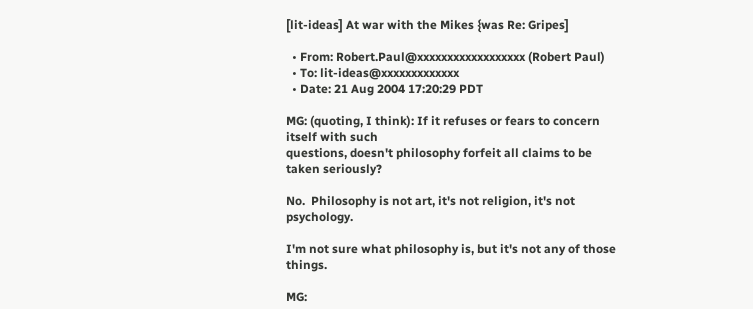[lit-ideas] At war with the Mikes {was Re: Gripes]

  • From: Robert.Paul@xxxxxxxxxxxxxxxxxx (Robert Paul)
  • To: lit-ideas@xxxxxxxxxxxxx
  • Date: 21 Aug 2004 17:20:29 PDT

MG: (quoting, I think): If it refuses or fears to concern itself with such
questions, doesn't philosophy forfeit all claims to be taken seriously?

No.  Philosophy is not art, it's not religion, it's not psychology.

I'm not sure what philosophy is, but it's not any of those things.

MG: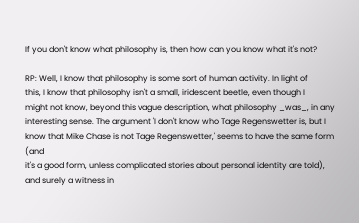If you don't know what philosophy is, then how can you know what it's not?

RP: Well, I know that philosophy is some sort of human activity. In light of
this, I know that philosophy isn't a small, iridescent beetle, even though I
might not know, beyond this vague description, what philosophy _was_, in any
interesting sense. The argument 'I don't know who Tage Regenswetter is, but I
know that Mike Chase is not Tage Regenswetter,' seems to have the same form (and
it's a good form, unless complicated stories about personal identity are told),
and surely a witness in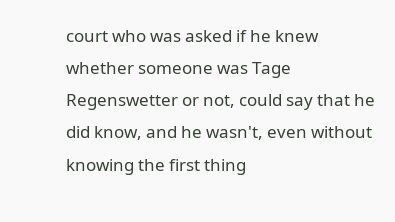court who was asked if he knew whether someone was Tage
Regenswetter or not, could say that he did know, and he wasn't, even without
knowing the first thing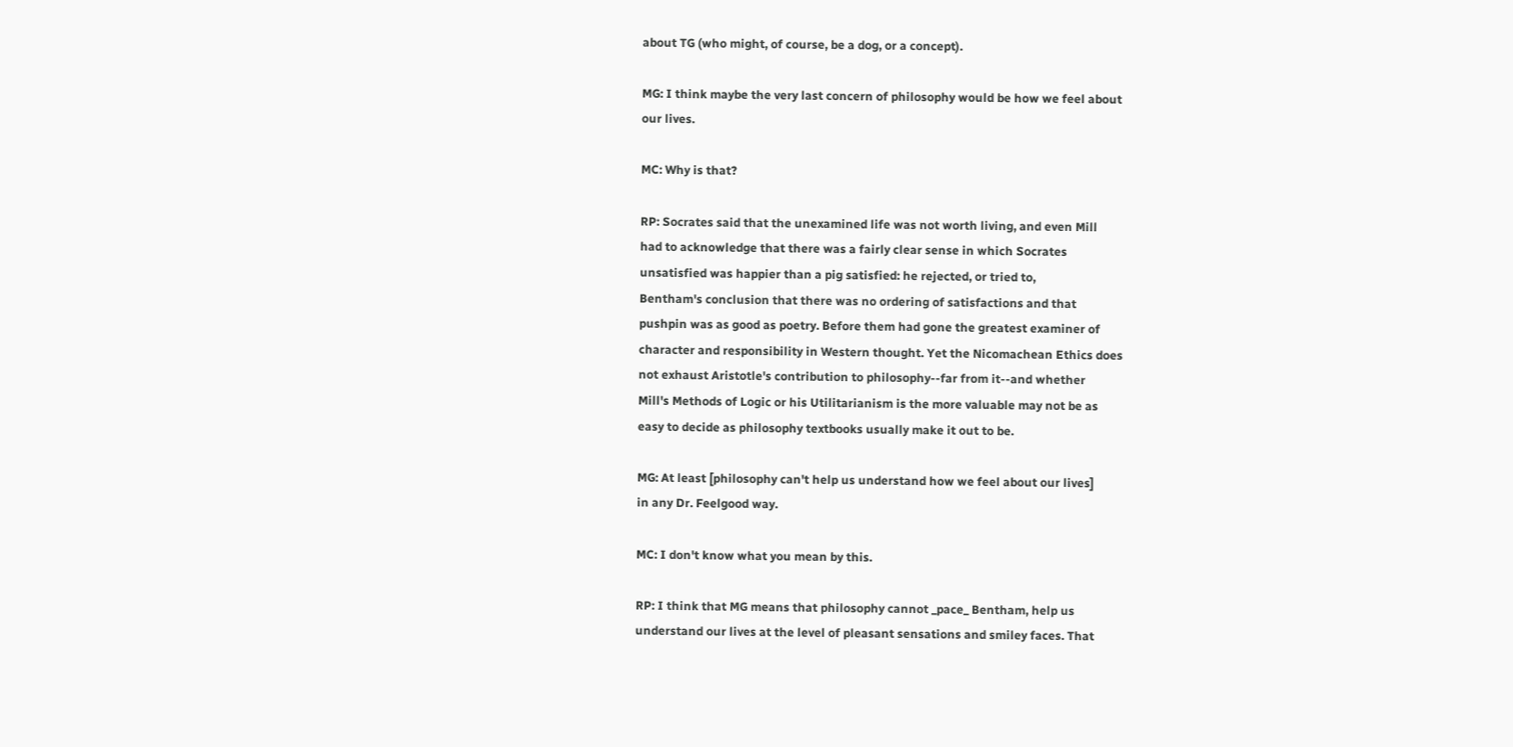about TG (who might, of course, be a dog, or a concept).

MG: I think maybe the very last concern of philosophy would be how we feel about
our lives.

MC: Why is that?

RP: Socrates said that the unexamined life was not worth living, and even Mill
had to acknowledge that there was a fairly clear sense in which Socrates
unsatisfied was happier than a pig satisfied: he rejected, or tried to,
Bentham's conclusion that there was no ordering of satisfactions and that
pushpin was as good as poetry. Before them had gone the greatest examiner of
character and responsibility in Western thought. Yet the Nicomachean Ethics does
not exhaust Aristotle's contribution to philosophy--far from it--and whether
Mill's Methods of Logic or his Utilitarianism is the more valuable may not be as
easy to decide as philosophy textbooks usually make it out to be.

MG: At least [philosophy can't help us understand how we feel about our lives]
in any Dr. Feelgood way.

MC: I don't know what you mean by this.

RP: I think that MG means that philosophy cannot _pace_ Bentham, help us
understand our lives at the level of pleasant sensations and smiley faces. That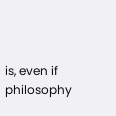is, even if philosophy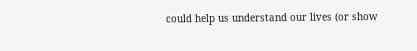could help us understand our lives (or show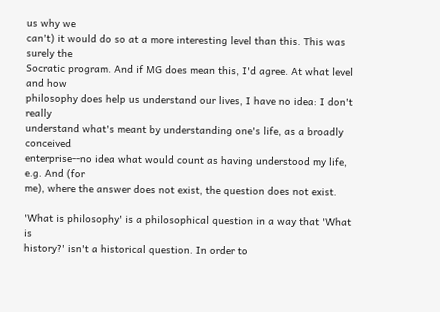us why we
can't) it would do so at a more interesting level than this. This was surely the
Socratic program. And if MG does mean this, I'd agree. At what level and how
philosophy does help us understand our lives, I have no idea: I don't really
understand what's meant by understanding one's life, as a broadly conceived
enterprise--no idea what would count as having understood my life, e.g. And (for
me), where the answer does not exist, the question does not exist.

'What is philosophy' is a philosophical question in a way that 'What is
history?' isn't a historical question. In order to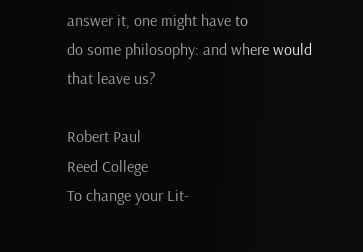answer it, one might have to
do some philosophy: and where would that leave us?

Robert Paul
Reed College
To change your Lit-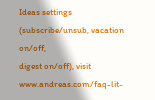Ideas settings (subscribe/unsub, vacation on/off,
digest on/off), visit www.andreas.com/faq-lit-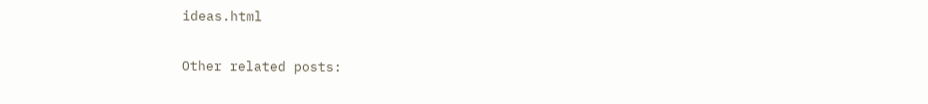ideas.html

Other related posts: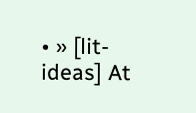• » [lit-ideas] At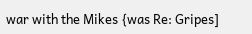war with the Mikes {was Re: Gripes]